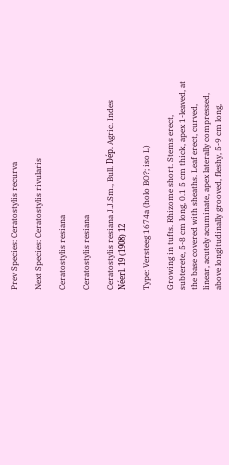Prev Species: Ceratostylis recurva

Next Species: Ceratostylis rivularis

Ceratostylis resiana

Ceratostylis resiana

Ceratostylis resiana J.J.Sm., Bull. Dép. Agric. Indes Néerl. 19 (1908) 12

Type: Versteeg 1674a (holo BO?; iso L)

Growing in tufts. Rhizome short. Stems erect, subterete, 5-8 cm long, 0.1 5 cm thick, apex 1-leaved, at the base covered with sheaths. Leaf erect, curved, linear, acutely acuminate, apex laterally compressed, above longitudinally grooved, fleshy, 5-9 cm long,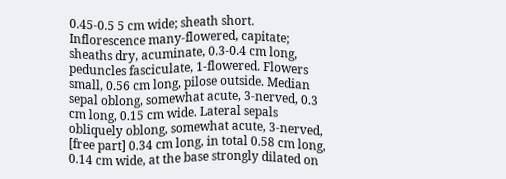0.45-0.5 5 cm wide; sheath short. Inflorescence many-flowered, capitate; sheaths dry, acuminate, 0.3-0.4 cm long, peduncles fasciculate, 1-flowered. Flowers small, 0.56 cm long, pilose outside. Median sepal oblong, somewhat acute, 3-nerved, 0.3 cm long, 0.15 cm wide. Lateral sepals obliquely oblong, somewhat acute, 3-nerved, [free part] 0.34 cm long, in total 0.58 cm long, 0.14 cm wide, at the base strongly dilated on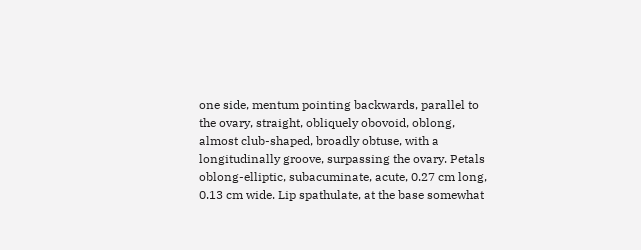one side, mentum pointing backwards, parallel to the ovary, straight, obliquely obovoid, oblong, almost club-shaped, broadly obtuse, with a longitudinally groove, surpassing the ovary. Petals oblong-elliptic, subacuminate, acute, 0.27 cm long, 0.13 cm wide. Lip spathulate, at the base somewhat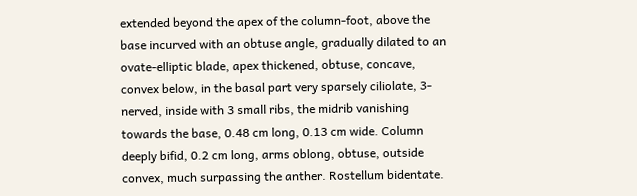extended beyond the apex of the column-foot, above the base incurved with an obtuse angle, gradually dilated to an ovate-elliptic blade, apex thickened, obtuse, concave, convex below, in the basal part very sparsely ciliolate, 3-nerved, inside with 3 small ribs, the midrib vanishing towards the base, 0.48 cm long, 0.13 cm wide. Column deeply bifid, 0.2 cm long, arms oblong, obtuse, outside convex, much surpassing the anther. Rostellum bidentate.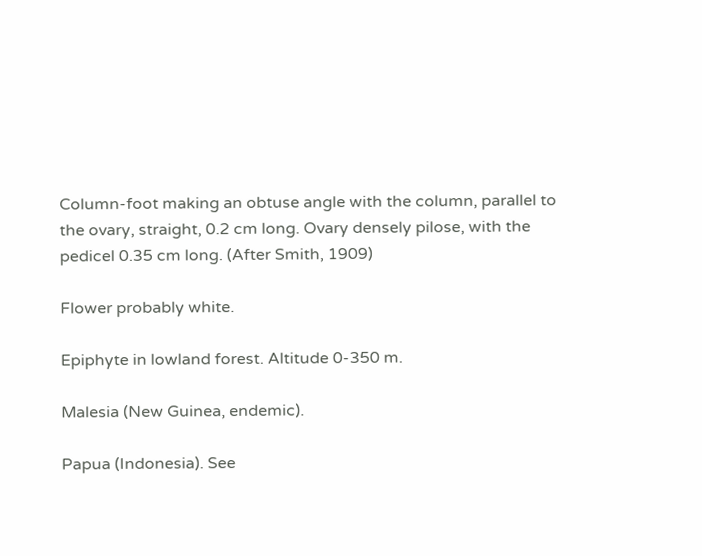Column-foot making an obtuse angle with the column, parallel to the ovary, straight, 0.2 cm long. Ovary densely pilose, with the pedicel 0.35 cm long. (After Smith, 1909)

Flower probably white.

Epiphyte in lowland forest. Altitude 0-350 m.

Malesia (New Guinea, endemic).

Papua (Indonesia). See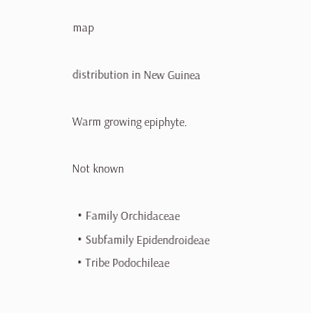map

distribution in New Guinea

Warm growing epiphyte.

Not known

  • Family Orchidaceae
  • Subfamily Epidendroideae
  • Tribe Podochileae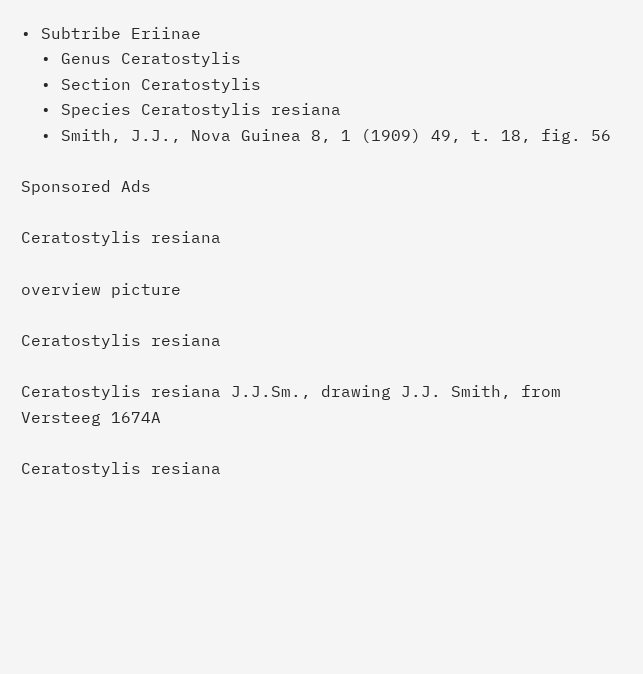• Subtribe Eriinae
  • Genus Ceratostylis
  • Section Ceratostylis
  • Species Ceratostylis resiana
  • Smith, J.J., Nova Guinea 8, 1 (1909) 49, t. 18, fig. 56

Sponsored Ads

Ceratostylis resiana

overview picture

Ceratostylis resiana

Ceratostylis resiana J.J.Sm., drawing J.J. Smith, from Versteeg 1674A

Ceratostylis resiana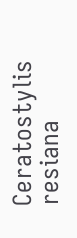Ceratostylis resiana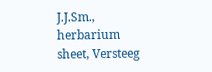J.J.Sm., herbarium sheet, Versteeg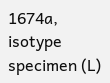1674a, isotype specimen (L)